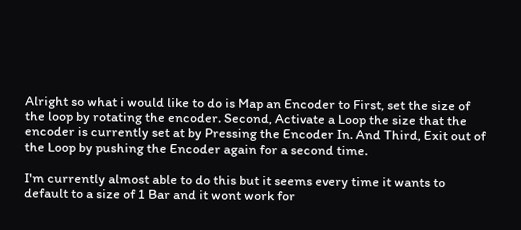Alright so what i would like to do is Map an Encoder to First, set the size of the loop by rotating the encoder. Second, Activate a Loop the size that the encoder is currently set at by Pressing the Encoder In. And Third, Exit out of the Loop by pushing the Encoder again for a second time.

I'm currently almost able to do this but it seems every time it wants to default to a size of 1 Bar and it wont work for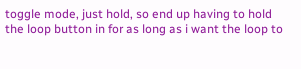toggle mode, just hold, so end up having to hold the loop button in for as long as i want the loop to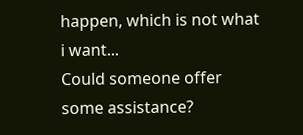happen, which is not what i want...
Could someone offer some assistance?